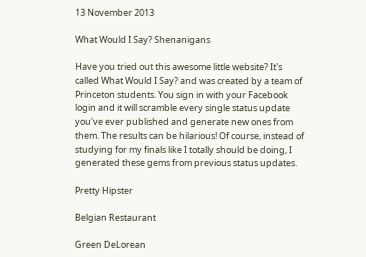13 November 2013

What Would I Say? Shenanigans

Have you tried out this awesome little website? It's called What Would I Say? and was created by a team of Princeton students. You sign in with your Facebook login and it will scramble every single status update you've ever published and generate new ones from them. The results can be hilarious! Of course, instead of studying for my finals like I totally should be doing, I generated these gems from previous status updates.

Pretty Hipster

Belgian Restaurant

Green DeLorean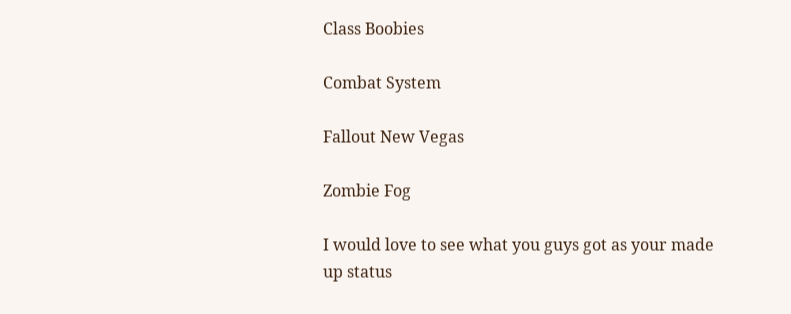Class Boobies

Combat System

Fallout New Vegas

Zombie Fog

I would love to see what you guys got as your made up status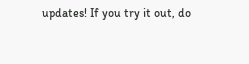updates! If you try it out, do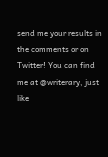send me your results in the comments or on Twitter! You can find me at @writerary, just like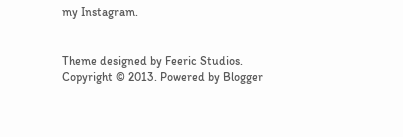my Instagram.


Theme designed by Feeric Studios. Copyright © 2013. Powered by Blogger